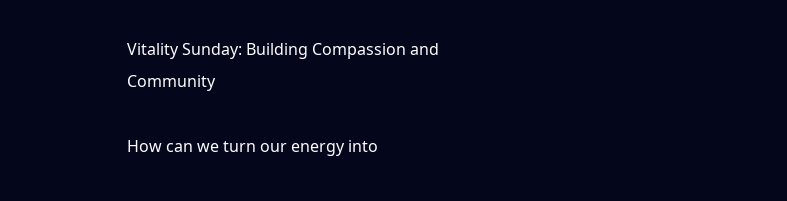Vitality Sunday: Building Compassion and Community

How can we turn our energy into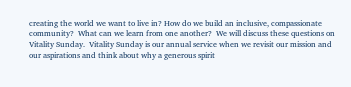creating the world we want to live in? How do we build an inclusive, compassionate community?  What can we learn from one another?  We will discuss these questions on Vitality Sunday.  Vitality Sunday is our annual service when we revisit our mission and our aspirations and think about why a generous spirit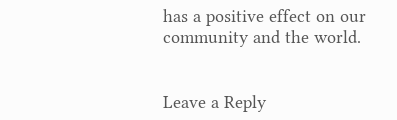has a positive effect on our community and the world.


Leave a Reply